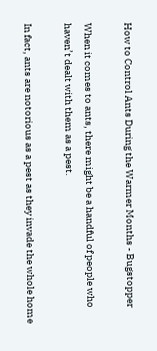How to Control Ants During the Warmer Months - Bugstopper

When it comes to ants, there might be a handful of people who haven’t dealt with them as a pest.

In fact, ants are notorious as a pest as they invade the whole home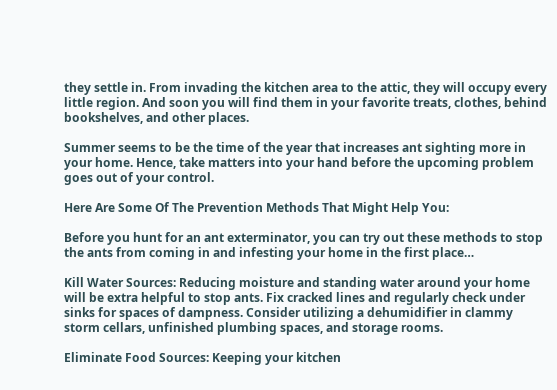they settle in. From invading the kitchen area to the attic, they will occupy every little region. And soon you will find them in your favorite treats, clothes, behind bookshelves, and other places.

Summer seems to be the time of the year that increases ant sighting more in your home. Hence, take matters into your hand before the upcoming problem goes out of your control.

Here Are Some Of The Prevention Methods That Might Help You:

Before you hunt for an ant exterminator, you can try out these methods to stop the ants from coming in and infesting your home in the first place…

Kill Water Sources: Reducing moisture and standing water around your home will be extra helpful to stop ants. Fix cracked lines and regularly check under sinks for spaces of dampness. Consider utilizing a dehumidifier in clammy storm cellars, unfinished plumbing spaces, and storage rooms.

Eliminate Food Sources: Keeping your kitchen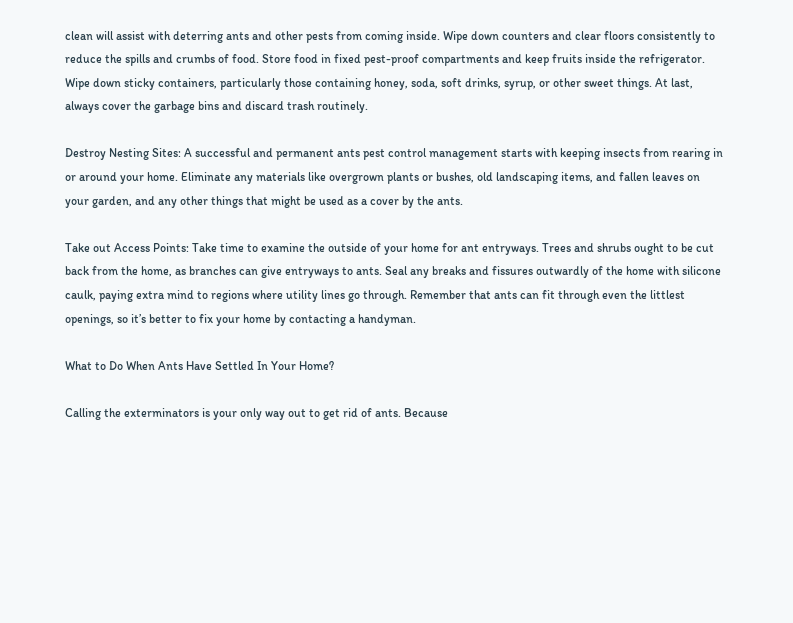clean will assist with deterring ants and other pests from coming inside. Wipe down counters and clear floors consistently to reduce the spills and crumbs of food. Store food in fixed pest-proof compartments and keep fruits inside the refrigerator. Wipe down sticky containers, particularly those containing honey, soda, soft drinks, syrup, or other sweet things. At last, always cover the garbage bins and discard trash routinely.

Destroy Nesting Sites: A successful and permanent ants pest control management starts with keeping insects from rearing in or around your home. Eliminate any materials like overgrown plants or bushes, old landscaping items, and fallen leaves on your garden, and any other things that might be used as a cover by the ants.

Take out Access Points: Take time to examine the outside of your home for ant entryways. Trees and shrubs ought to be cut back from the home, as branches can give entryways to ants. Seal any breaks and fissures outwardly of the home with silicone caulk, paying extra mind to regions where utility lines go through. Remember that ants can fit through even the littlest openings, so it’s better to fix your home by contacting a handyman.

What to Do When Ants Have Settled In Your Home?

Calling the exterminators is your only way out to get rid of ants. Because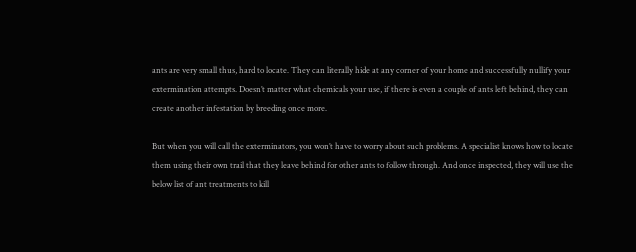ants are very small thus, hard to locate. They can literally hide at any corner of your home and successfully nullify your extermination attempts. Doesn’t matter what chemicals your use, if there is even a couple of ants left behind, they can create another infestation by breeding once more.

But when you will call the exterminators, you won’t have to worry about such problems. A specialist knows how to locate them using their own trail that they leave behind for other ants to follow through. And once inspected, they will use the below list of ant treatments to kill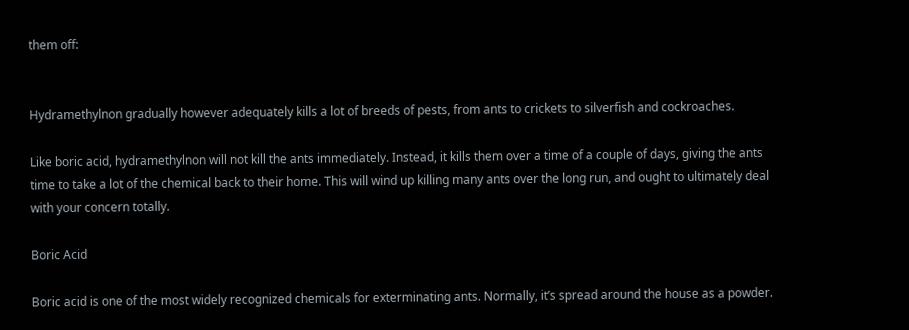them off:


Hydramethylnon gradually however adequately kills a lot of breeds of pests, from ants to crickets to silverfish and cockroaches.

Like boric acid, hydramethylnon will not kill the ants immediately. Instead, it kills them over a time of a couple of days, giving the ants time to take a lot of the chemical back to their home. This will wind up killing many ants over the long run, and ought to ultimately deal with your concern totally.

Boric Acid

Boric acid is one of the most widely recognized chemicals for exterminating ants. Normally, it’s spread around the house as a powder.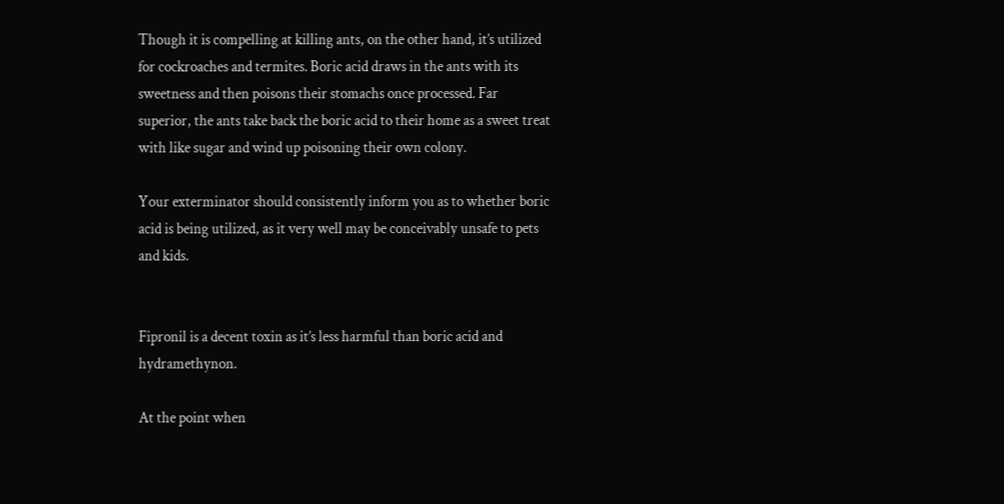Though it is compelling at killing ants, on the other hand, it’s utilized for cockroaches and termites. Boric acid draws in the ants with its sweetness and then poisons their stomachs once processed. Far superior, the ants take back the boric acid to their home as a sweet treat with like sugar and wind up poisoning their own colony.

Your exterminator should consistently inform you as to whether boric acid is being utilized, as it very well may be conceivably unsafe to pets and kids.


Fipronil is a decent toxin as it’s less harmful than boric acid and hydramethynon.

At the point when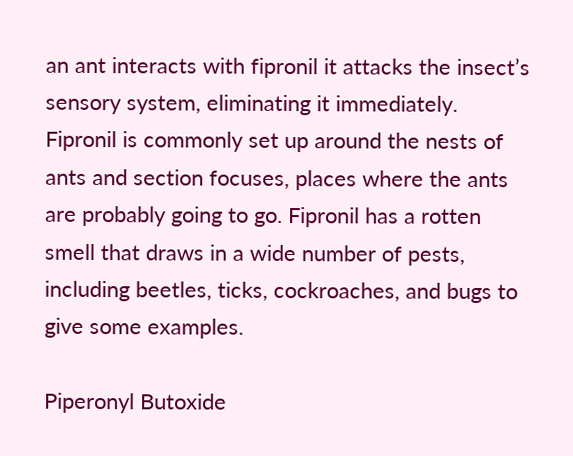an ant interacts with fipronil it attacks the insect’s sensory system, eliminating it immediately. Fipronil is commonly set up around the nests of ants and section focuses, places where the ants are probably going to go. Fipronil has a rotten smell that draws in a wide number of pests, including beetles, ticks, cockroaches, and bugs to give some examples.

Piperonyl Butoxide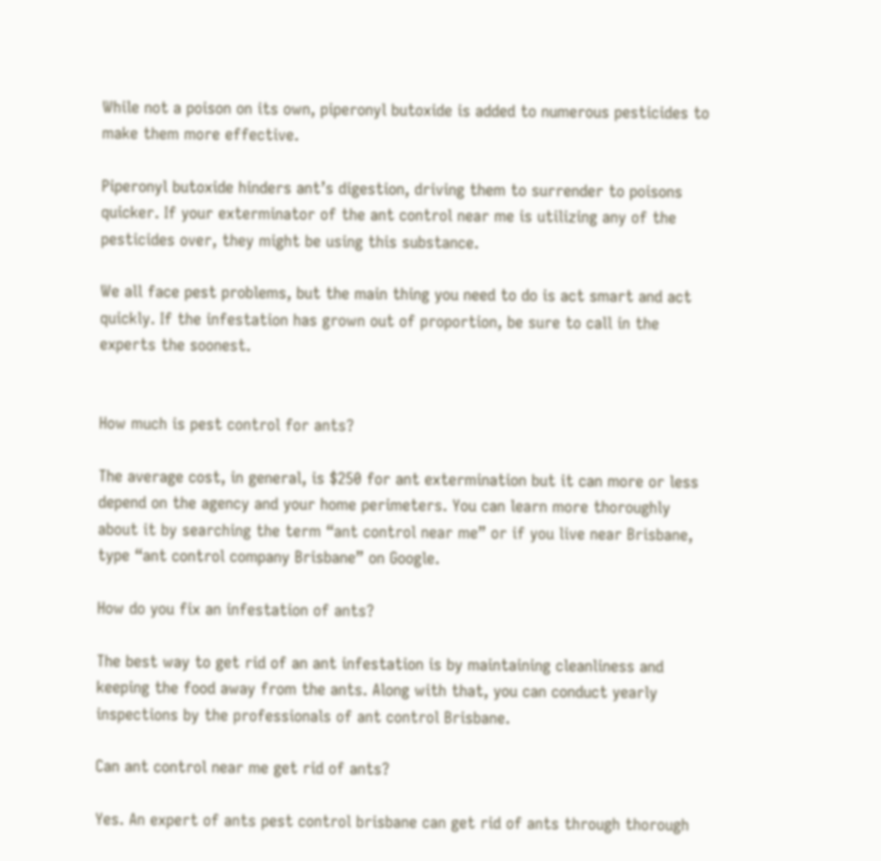While not a poison on its own, piperonyl butoxide is added to numerous pesticides to make them more effective.

Piperonyl butoxide hinders ant’s digestion, driving them to surrender to poisons quicker. If your exterminator of the ant control near me is utilizing any of the pesticides over, they might be using this substance.

We all face pest problems, but the main thing you need to do is act smart and act quickly. If the infestation has grown out of proportion, be sure to call in the experts the soonest.


How much is pest control for ants?

The average cost, in general, is $250 for ant extermination but it can more or less depend on the agency and your home perimeters. You can learn more thoroughly about it by searching the term “ant control near me” or if you live near Brisbane, type “ant control company Brisbane” on Google.

How do you fix an infestation of ants?

The best way to get rid of an ant infestation is by maintaining cleanliness and keeping the food away from the ants. Along with that, you can conduct yearly inspections by the professionals of ant control Brisbane.

Can ant control near me get rid of ants?

Yes. An expert of ants pest control brisbane can get rid of ants through thorough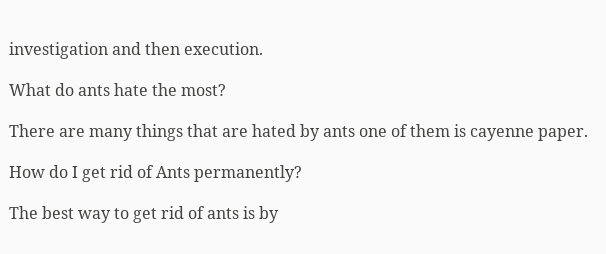investigation and then execution.

What do ants hate the most?

There are many things that are hated by ants one of them is cayenne paper.

How do I get rid of Ants permanently?

The best way to get rid of ants is by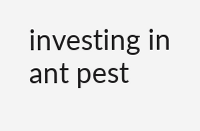investing in ant pest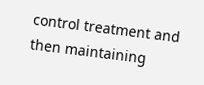control treatment and then maintaining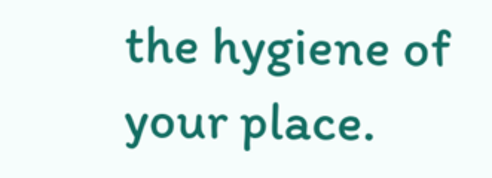the hygiene of your place.